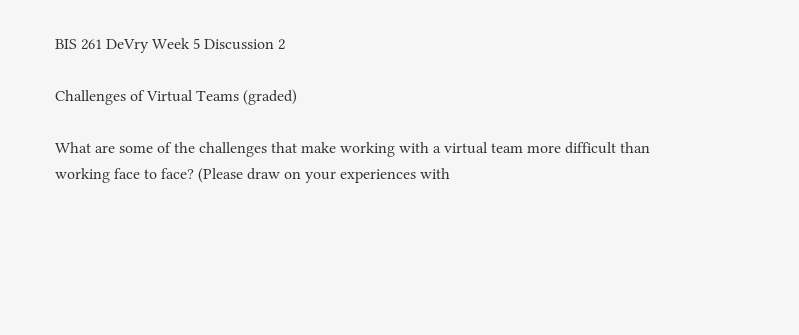BIS 261 DeVry Week 5 Discussion 2

Challenges of Virtual Teams (graded)

What are some of the challenges that make working with a virtual team more difficult than working face to face? (Please draw on your experiences with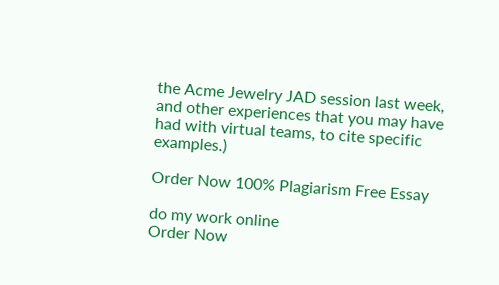the Acme Jewelry JAD session last week, and other experiences that you may have had with virtual teams, to cite specific examples.)

Order Now 100% Plagiarism Free Essay

do my work online
Order Now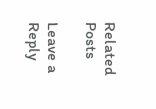Related Posts

Leave a Reply